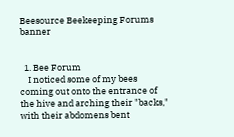Beesource Beekeeping Forums banner


  1. Bee Forum
    I noticed some of my bees coming out onto the entrance of the hive and arching their "backs," with their abdomens bent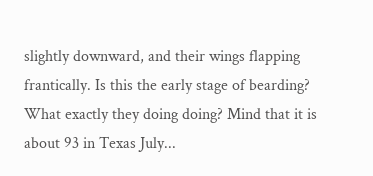slightly downward, and their wings flapping frantically. Is this the early stage of bearding? What exactly they doing doing? Mind that it is about 93 in Texas July...